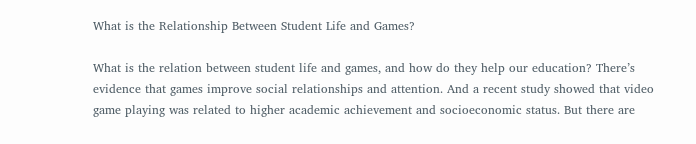What is the Relationship Between Student Life and Games?

What is the relation between student life and games, and how do they help our education? There’s evidence that games improve social relationships and attention. And a recent study showed that video game playing was related to higher academic achievement and socioeconomic status. But there are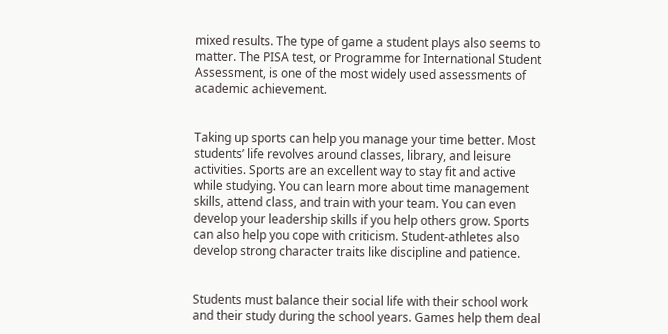mixed results. The type of game a student plays also seems to matter. The PISA test, or Programme for International Student Assessment, is one of the most widely used assessments of academic achievement.


Taking up sports can help you manage your time better. Most students’ life revolves around classes, library, and leisure activities. Sports are an excellent way to stay fit and active while studying. You can learn more about time management skills, attend class, and train with your team. You can even develop your leadership skills if you help others grow. Sports can also help you cope with criticism. Student-athletes also develop strong character traits like discipline and patience.


Students must balance their social life with their school work and their study during the school years. Games help them deal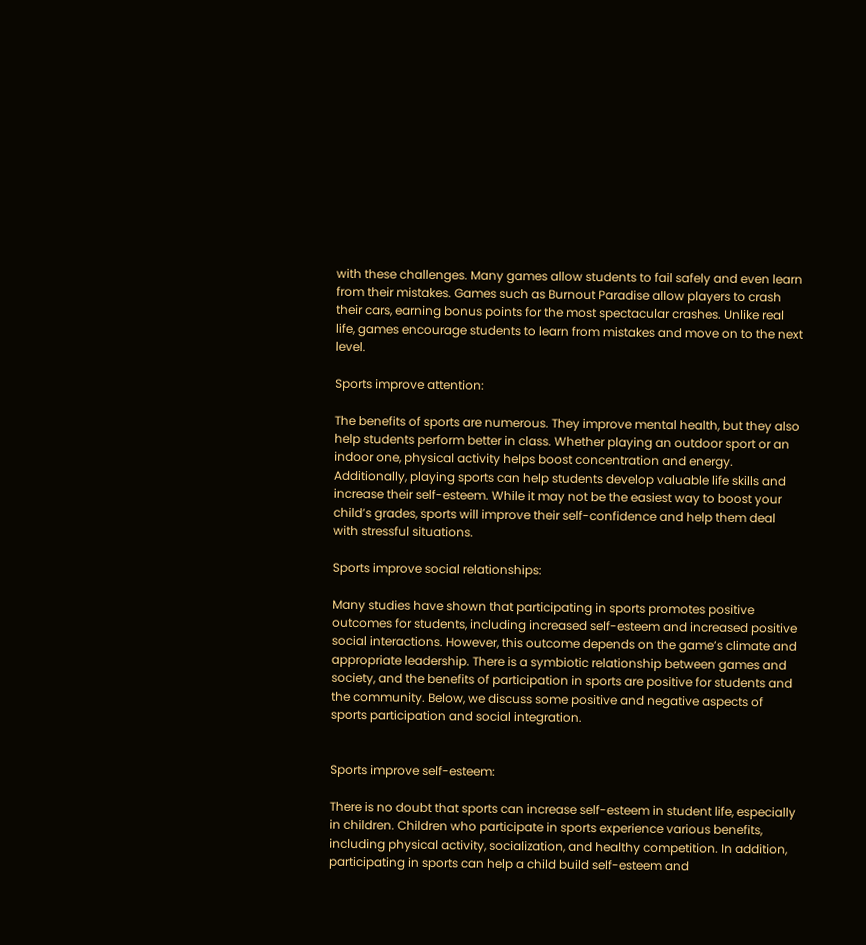with these challenges. Many games allow students to fail safely and even learn from their mistakes. Games such as Burnout Paradise allow players to crash their cars, earning bonus points for the most spectacular crashes. Unlike real life, games encourage students to learn from mistakes and move on to the next level.

Sports improve attention:

The benefits of sports are numerous. They improve mental health, but they also help students perform better in class. Whether playing an outdoor sport or an indoor one, physical activity helps boost concentration and energy. Additionally, playing sports can help students develop valuable life skills and increase their self-esteem. While it may not be the easiest way to boost your child’s grades, sports will improve their self-confidence and help them deal with stressful situations.

Sports improve social relationships:

Many studies have shown that participating in sports promotes positive outcomes for students, including increased self-esteem and increased positive social interactions. However, this outcome depends on the game’s climate and appropriate leadership. There is a symbiotic relationship between games and society, and the benefits of participation in sports are positive for students and the community. Below, we discuss some positive and negative aspects of sports participation and social integration.


Sports improve self-esteem:

There is no doubt that sports can increase self-esteem in student life, especially in children. Children who participate in sports experience various benefits, including physical activity, socialization, and healthy competition. In addition, participating in sports can help a child build self-esteem and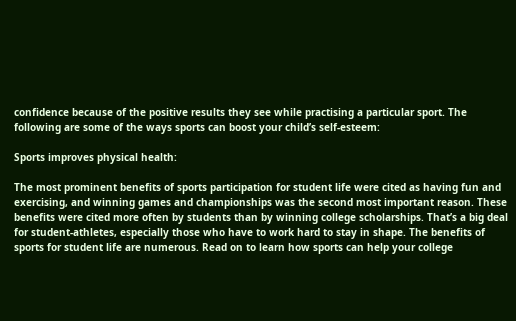confidence because of the positive results they see while practising a particular sport. The following are some of the ways sports can boost your child’s self-esteem:

Sports improves physical health:

The most prominent benefits of sports participation for student life were cited as having fun and exercising, and winning games and championships was the second most important reason. These benefits were cited more often by students than by winning college scholarships. That’s a big deal for student-athletes, especially those who have to work hard to stay in shape. The benefits of sports for student life are numerous. Read on to learn how sports can help your college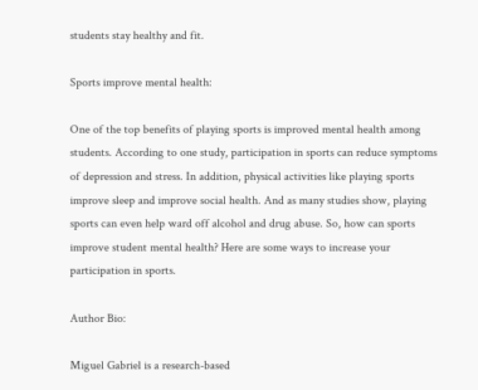students stay healthy and fit.

Sports improve mental health:

One of the top benefits of playing sports is improved mental health among students. According to one study, participation in sports can reduce symptoms of depression and stress. In addition, physical activities like playing sports improve sleep and improve social health. And as many studies show, playing sports can even help ward off alcohol and drug abuse. So, how can sports improve student mental health? Here are some ways to increase your participation in sports.

Author Bio:

Miguel Gabriel is a research-based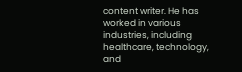content writer. He has worked in various industries, including healthcare, technology, and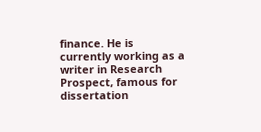finance. He is currently working as a writer in Research Prospect, famous for dissertation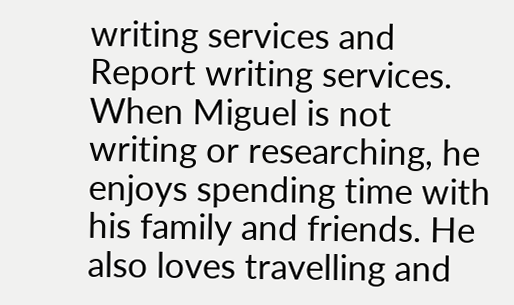writing services and Report writing services. When Miguel is not writing or researching, he enjoys spending time with his family and friends. He also loves travelling and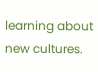learning about new cultures.